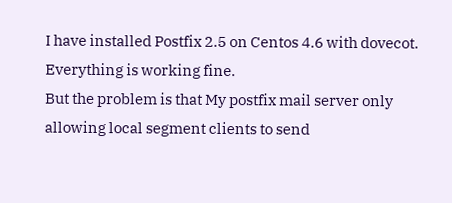I have installed Postfix 2.5 on Centos 4.6 with dovecot. Everything is working fine.
But the problem is that My postfix mail server only allowing local segment clients to send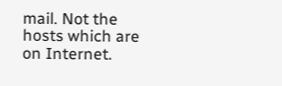mail. Not the hosts which are on Internet.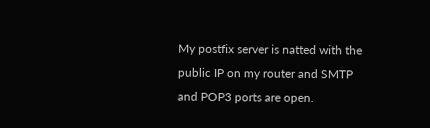My postfix server is natted with the public IP on my router and SMTP and POP3 ports are open.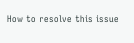How to resolve this issue